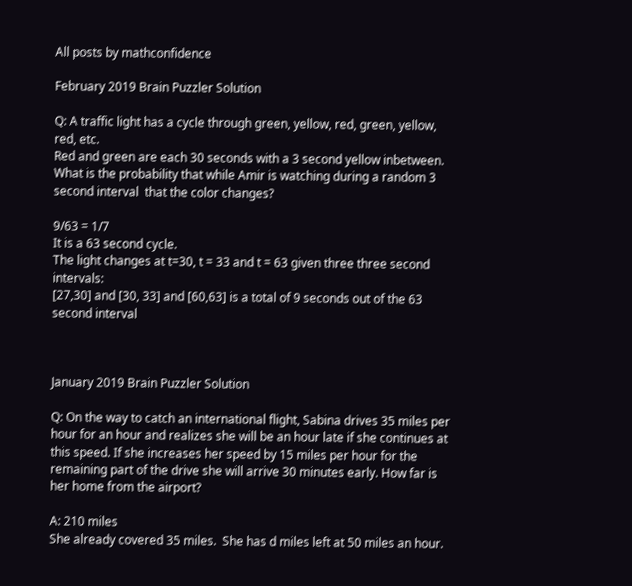All posts by mathconfidence

February 2019 Brain Puzzler Solution

Q: A traffic light has a cycle through green, yellow, red, green, yellow, red, etc.
Red and green are each 30 seconds with a 3 second yellow inbetween.
What is the probability that while Amir is watching during a random 3 second interval  that the color changes?

9/63 = 1/7
It is a 63 second cycle.
The light changes at t=30, t = 33 and t = 63 given three three second intervals:
[27,30] and [30, 33] and [60,63] is a total of 9 seconds out of the 63 second interval



January 2019 Brain Puzzler Solution

Q: On the way to catch an international flight, Sabina drives 35 miles per hour for an hour and realizes she will be an hour late if she continues at this speed. If she increases her speed by 15 miles per hour for the remaining part of the drive she will arrive 30 minutes early. How far is her home from the airport?

A: 210 miles
She already covered 35 miles.  She has d miles left at 50 miles an hour.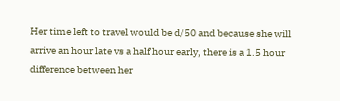Her time left to travel would be d/50 and because she will arrive an hour late vs a half hour early, there is a 1.5 hour difference between her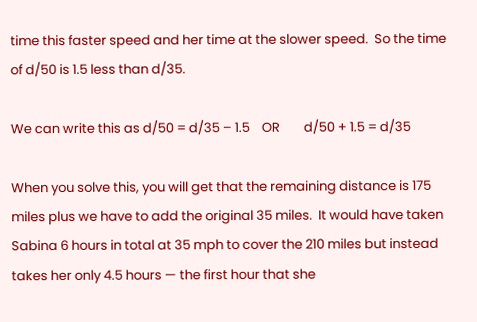time this faster speed and her time at the slower speed.  So the time of d/50 is 1.5 less than d/35.

We can write this as d/50 = d/35 – 1.5    OR        d/50 + 1.5 = d/35

When you solve this, you will get that the remaining distance is 175 miles plus we have to add the original 35 miles.  It would have taken Sabina 6 hours in total at 35 mph to cover the 210 miles but instead takes her only 4.5 hours — the first hour that she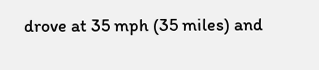drove at 35 mph (35 miles) and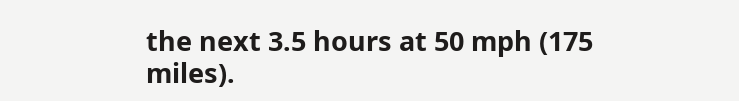the next 3.5 hours at 50 mph (175 miles).